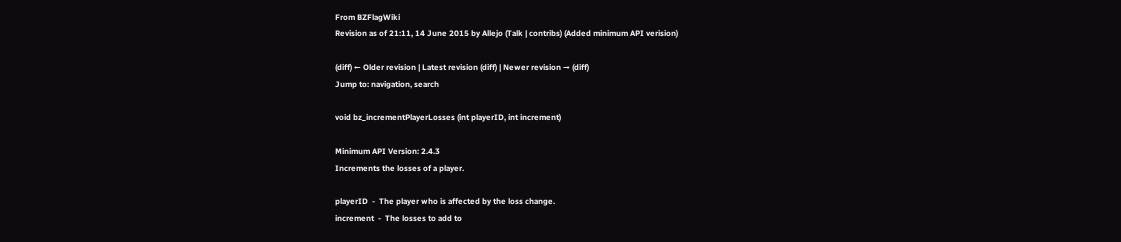From BZFlagWiki
Revision as of 21:11, 14 June 2015 by Allejo (Talk | contribs) (Added minimum API verision)

(diff) ← Older revision | Latest revision (diff) | Newer revision → (diff)
Jump to: navigation, search

void bz_incrementPlayerLosses (int playerID, int increment)

Minimum API Version: 2.4.3
Increments the losses of a player.

playerID  -  The player who is affected by the loss change.
increment  -  The losses to add to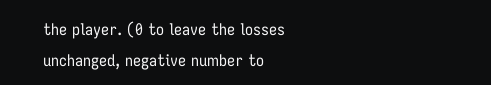the player. (0 to leave the losses unchanged, negative number to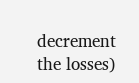decrement the losses)